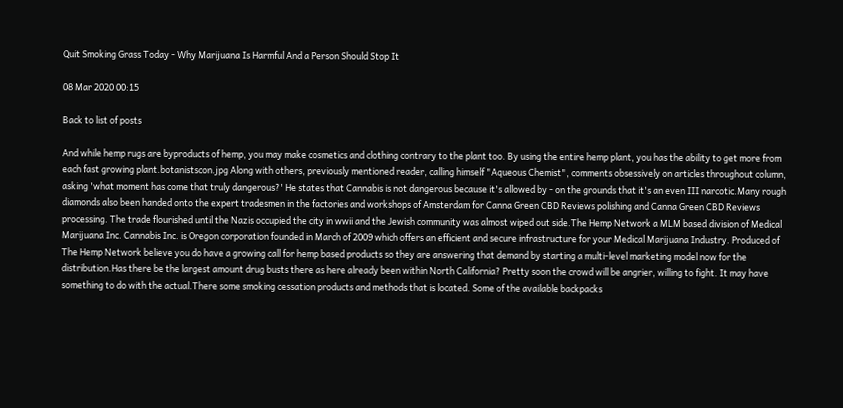Quit Smoking Grass Today - Why Marijuana Is Harmful And a Person Should Stop It

08 Mar 2020 00:15

Back to list of posts

And while hemp rugs are byproducts of hemp, you may make cosmetics and clothing contrary to the plant too. By using the entire hemp plant, you has the ability to get more from each fast growing plant.botanistscon.jpg Along with others, previously mentioned reader, calling himself "Aqueous Chemist", comments obsessively on articles throughout column, asking 'what moment has come that truly dangerous?' He states that Cannabis is not dangerous because it's allowed by - on the grounds that it's an even III narcotic.Many rough diamonds also been handed onto the expert tradesmen in the factories and workshops of Amsterdam for Canna Green CBD Reviews polishing and Canna Green CBD Reviews processing. The trade flourished until the Nazis occupied the city in wwii and the Jewish community was almost wiped out side.The Hemp Network a MLM based division of Medical Marijuana Inc. Cannabis Inc. is Oregon corporation founded in March of 2009 which offers an efficient and secure infrastructure for your Medical Marijuana Industry. Produced of The Hemp Network believe you do have a growing call for hemp based products so they are answering that demand by starting a multi-level marketing model now for the distribution.Has there be the largest amount drug busts there as here already been within North California? Pretty soon the crowd will be angrier, willing to fight. It may have something to do with the actual.There some smoking cessation products and methods that is located. Some of the available backpacks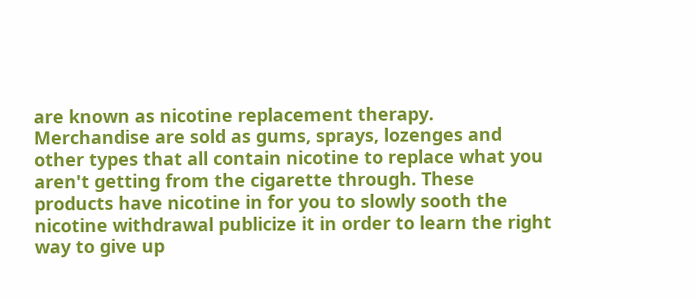are known as nicotine replacement therapy. Merchandise are sold as gums, sprays, lozenges and other types that all contain nicotine to replace what you aren't getting from the cigarette through. These products have nicotine in for you to slowly sooth the nicotine withdrawal publicize it in order to learn the right way to give up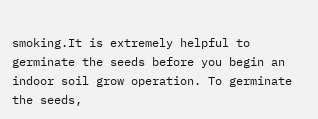smoking.It is extremely helpful to germinate the seeds before you begin an indoor soil grow operation. To germinate the seeds,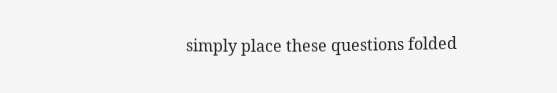simply place these questions folded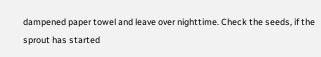dampened paper towel and leave over nighttime. Check the seeds, if the sprout has started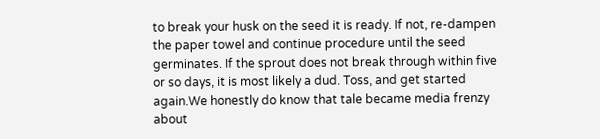to break your husk on the seed it is ready. If not, re-dampen the paper towel and continue procedure until the seed germinates. If the sprout does not break through within five or so days, it is most likely a dud. Toss, and get started again.We honestly do know that tale became media frenzy about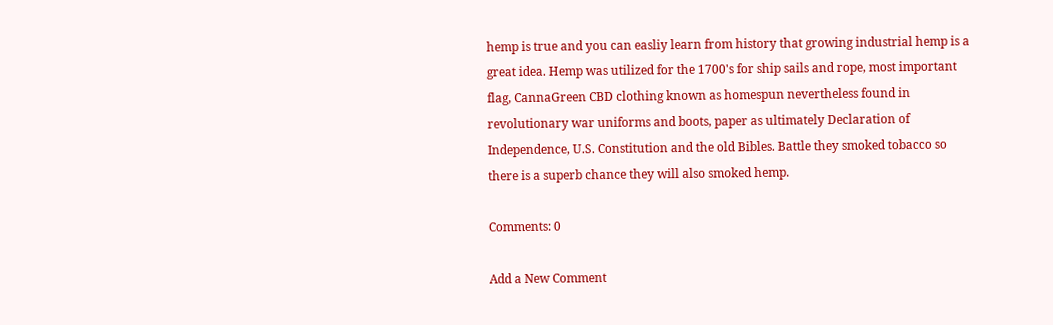hemp is true and you can easliy learn from history that growing industrial hemp is a great idea. Hemp was utilized for the 1700's for ship sails and rope, most important flag, CannaGreen CBD clothing known as homespun nevertheless found in revolutionary war uniforms and boots, paper as ultimately Declaration of Independence, U.S. Constitution and the old Bibles. Battle they smoked tobacco so there is a superb chance they will also smoked hemp.

Comments: 0

Add a New Comment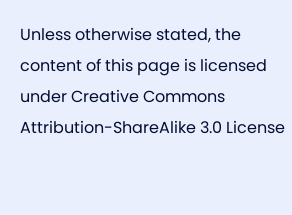Unless otherwise stated, the content of this page is licensed under Creative Commons Attribution-ShareAlike 3.0 License